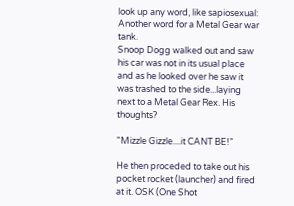look up any word, like sapiosexual:
Another word for a Metal Gear war tank.
Snoop Dogg walked out and saw his car was not in its usual place and as he looked over he saw it was trashed to the side...laying next to a Metal Gear Rex. His thoughts?

"Mizzle Gizzle....it CANT BE!"

He then proceded to take out his pocket rocket (launcher) and fired at it. OSK (One Shot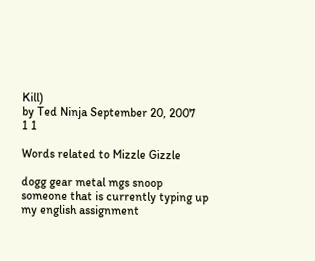Kill)
by Ted Ninja September 20, 2007
1 1

Words related to Mizzle Gizzle

dogg gear metal mgs snoop
someone that is currently typing up my english assignment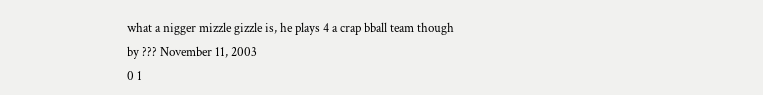what a nigger mizzle gizzle is, he plays 4 a crap bball team though
by ??? November 11, 2003
0 1